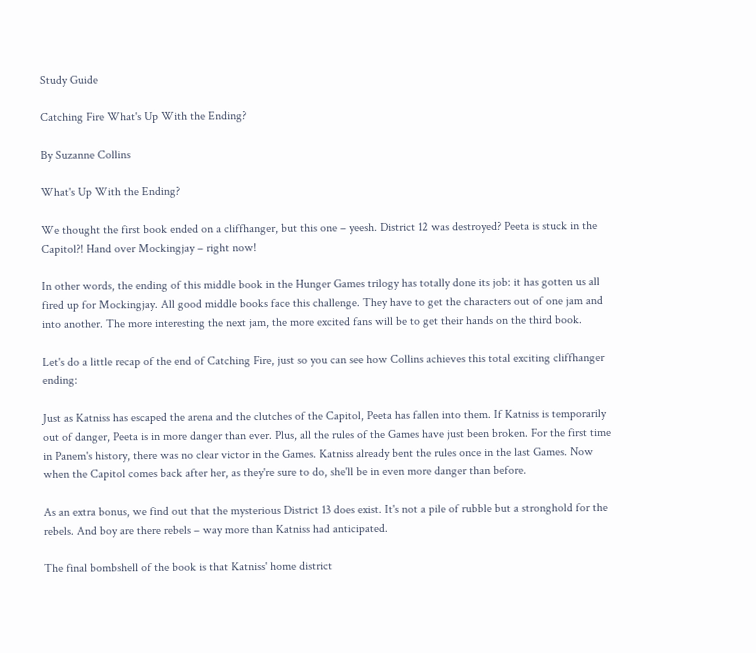Study Guide

Catching Fire What's Up With the Ending?

By Suzanne Collins

What's Up With the Ending?

We thought the first book ended on a cliffhanger, but this one – yeesh. District 12 was destroyed? Peeta is stuck in the Capitol?! Hand over Mockingjay – right now!

In other words, the ending of this middle book in the Hunger Games trilogy has totally done its job: it has gotten us all fired up for Mockingjay. All good middle books face this challenge. They have to get the characters out of one jam and into another. The more interesting the next jam, the more excited fans will be to get their hands on the third book.

Let's do a little recap of the end of Catching Fire, just so you can see how Collins achieves this total exciting cliffhanger ending:

Just as Katniss has escaped the arena and the clutches of the Capitol, Peeta has fallen into them. If Katniss is temporarily out of danger, Peeta is in more danger than ever. Plus, all the rules of the Games have just been broken. For the first time in Panem's history, there was no clear victor in the Games. Katniss already bent the rules once in the last Games. Now when the Capitol comes back after her, as they're sure to do, she'll be in even more danger than before.

As an extra bonus, we find out that the mysterious District 13 does exist. It's not a pile of rubble but a stronghold for the rebels. And boy are there rebels – way more than Katniss had anticipated.

The final bombshell of the book is that Katniss' home district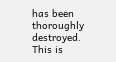has been thoroughly destroyed. This is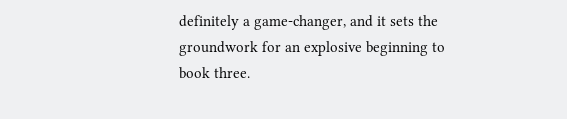definitely a game-changer, and it sets the groundwork for an explosive beginning to book three.